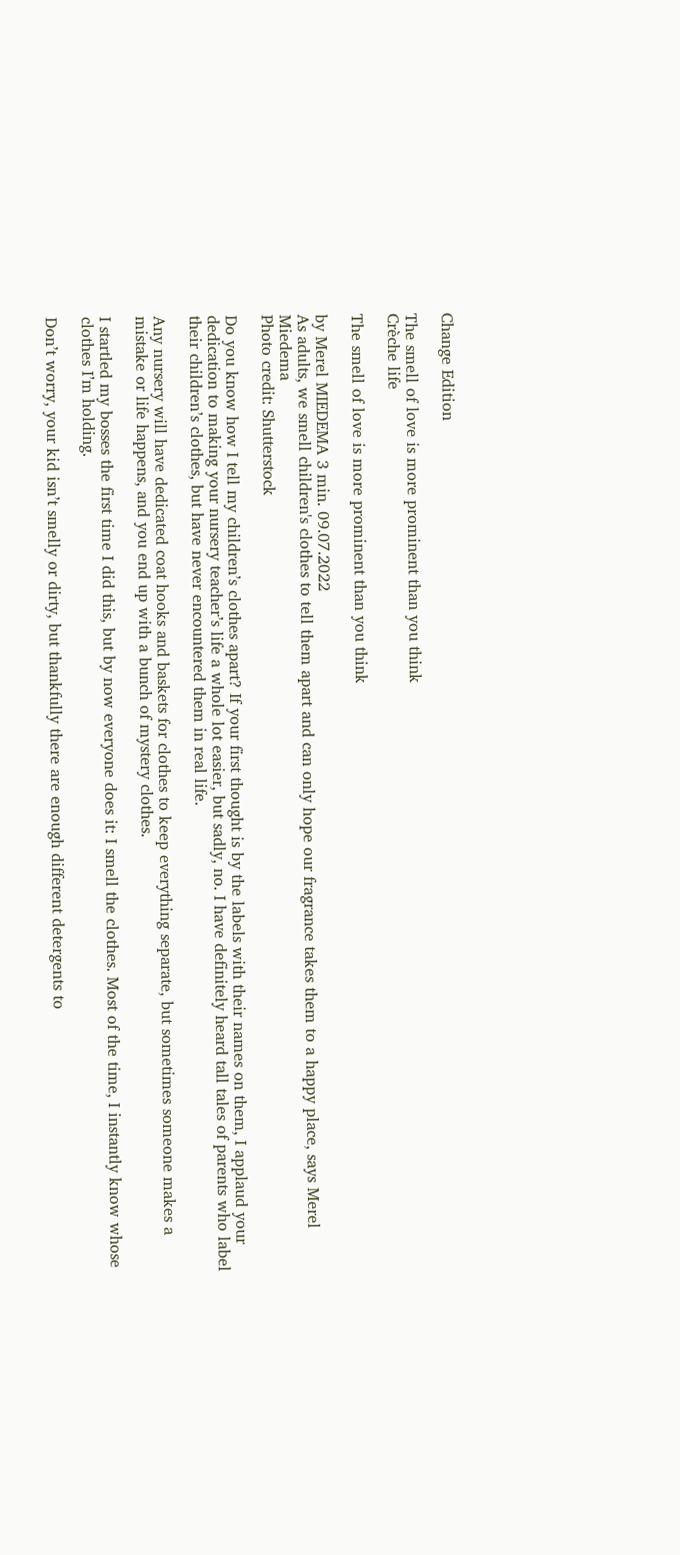Change Edition

The smell of love is more prominent than you think
Crèche life

The smell of love is more prominent than you think

by Merel MIEDEMA 3 min. 09.07.2022
As adults, we smell children's clothes to tell them apart and can only hope our fragrance takes them to a happy place, says Merel Miedema
Photo credit: Shutterstock

Do you know how I tell my children’s clothes apart? If your first thought is by the labels with their names on them, I applaud your dedication to making your nursery teacher’s life a whole lot easier, but sadly, no. I have definitely heard tall tales of parents who label their children’s clothes, but have never encountered them in real life.

Any nursery will have dedicated coat hooks and baskets for clothes to keep everything separate, but sometimes someone makes a mistake or life happens, and you end up with a bunch of mystery clothes.

I startled my bosses the first time I did this, but by now everyone does it: I smell the clothes. Most of the time, I instantly know whose clothes I’m holding.

Don’t worry, your kid isn’t smelly or dirty, but thankfully there are enough different detergents to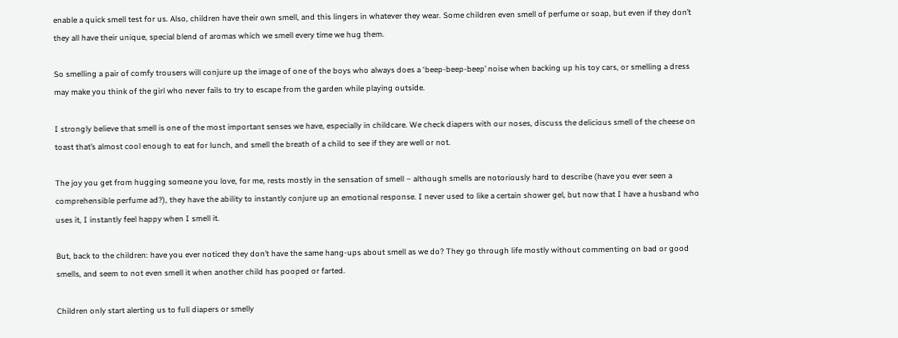enable a quick smell test for us. Also, children have their own smell, and this lingers in whatever they wear. Some children even smell of perfume or soap, but even if they don’t they all have their unique, special blend of aromas which we smell every time we hug them.

So smelling a pair of comfy trousers will conjure up the image of one of the boys who always does a ‘beep-beep-beep’ noise when backing up his toy cars, or smelling a dress may make you think of the girl who never fails to try to escape from the garden while playing outside.

I strongly believe that smell is one of the most important senses we have, especially in childcare. We check diapers with our noses, discuss the delicious smell of the cheese on toast that’s almost cool enough to eat for lunch, and smell the breath of a child to see if they are well or not.

The joy you get from hugging someone you love, for me, rests mostly in the sensation of smell – although smells are notoriously hard to describe (have you ever seen a comprehensible perfume ad?), they have the ability to instantly conjure up an emotional response. I never used to like a certain shower gel, but now that I have a husband who uses it, I instantly feel happy when I smell it.

But, back to the children: have you ever noticed they don’t have the same hang-ups about smell as we do? They go through life mostly without commenting on bad or good smells, and seem to not even smell it when another child has pooped or farted.

Children only start alerting us to full diapers or smelly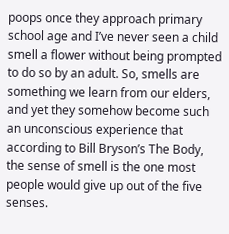poops once they approach primary school age and I’ve never seen a child smell a flower without being prompted to do so by an adult. So, smells are something we learn from our elders, and yet they somehow become such an unconscious experience that according to Bill Bryson’s The Body, the sense of smell is the one most people would give up out of the five senses.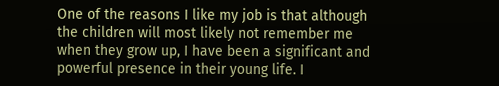One of the reasons I like my job is that although the children will most likely not remember me when they grow up, I have been a significant and powerful presence in their young life. I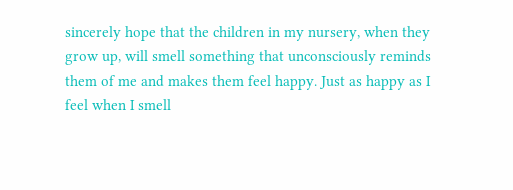sincerely hope that the children in my nursery, when they grow up, will smell something that unconsciously reminds them of me and makes them feel happy. Just as happy as I feel when I smell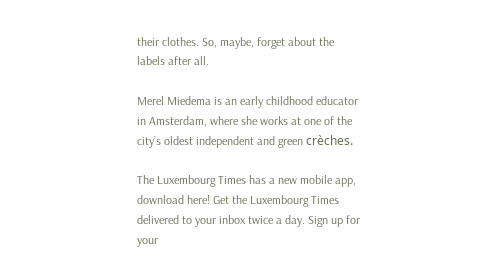their clothes. So, maybe, forget about the labels after all.

Merel Miedema is an early childhood educator in Amsterdam, where she works at one of the city’s oldest independent and green crèches.

The Luxembourg Times has a new mobile app, download here! Get the Luxembourg Times delivered to your inbox twice a day. Sign up for your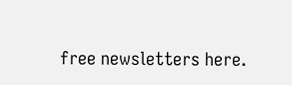free newsletters here.